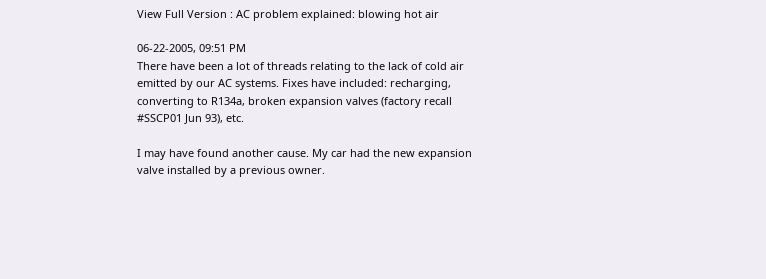View Full Version : AC problem explained: blowing hot air

06-22-2005, 09:51 PM
There have been a lot of threads relating to the lack of cold air emitted by our AC systems. Fixes have included: recharging, converting to R134a, broken expansion valves (factory recall #SSCP01 Jun 93), etc.

I may have found another cause. My car had the new expansion valve installed by a previous owner.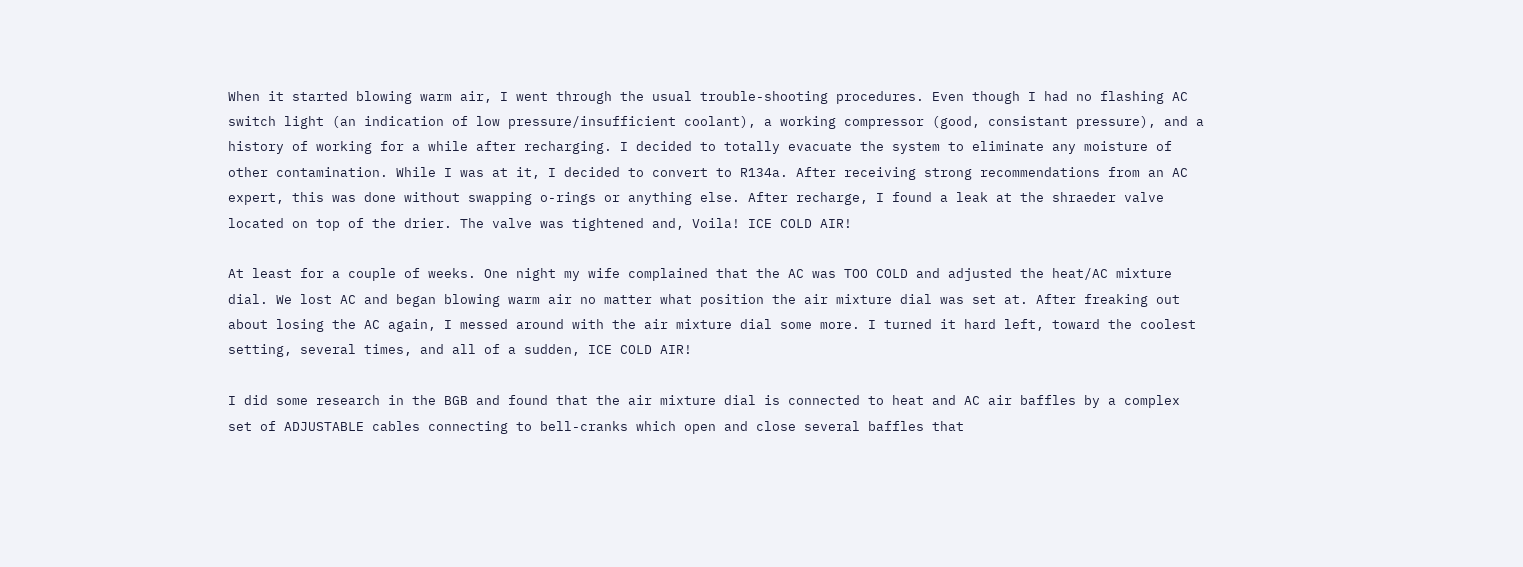When it started blowing warm air, I went through the usual trouble-shooting procedures. Even though I had no flashing AC switch light (an indication of low pressure/insufficient coolant), a working compressor (good, consistant pressure), and a history of working for a while after recharging. I decided to totally evacuate the system to eliminate any moisture of other contamination. While I was at it, I decided to convert to R134a. After receiving strong recommendations from an AC expert, this was done without swapping o-rings or anything else. After recharge, I found a leak at the shraeder valve located on top of the drier. The valve was tightened and, Voila! ICE COLD AIR!

At least for a couple of weeks. One night my wife complained that the AC was TOO COLD and adjusted the heat/AC mixture dial. We lost AC and began blowing warm air no matter what position the air mixture dial was set at. After freaking out about losing the AC again, I messed around with the air mixture dial some more. I turned it hard left, toward the coolest setting, several times, and all of a sudden, ICE COLD AIR!

I did some research in the BGB and found that the air mixture dial is connected to heat and AC air baffles by a complex set of ADJUSTABLE cables connecting to bell-cranks which open and close several baffles that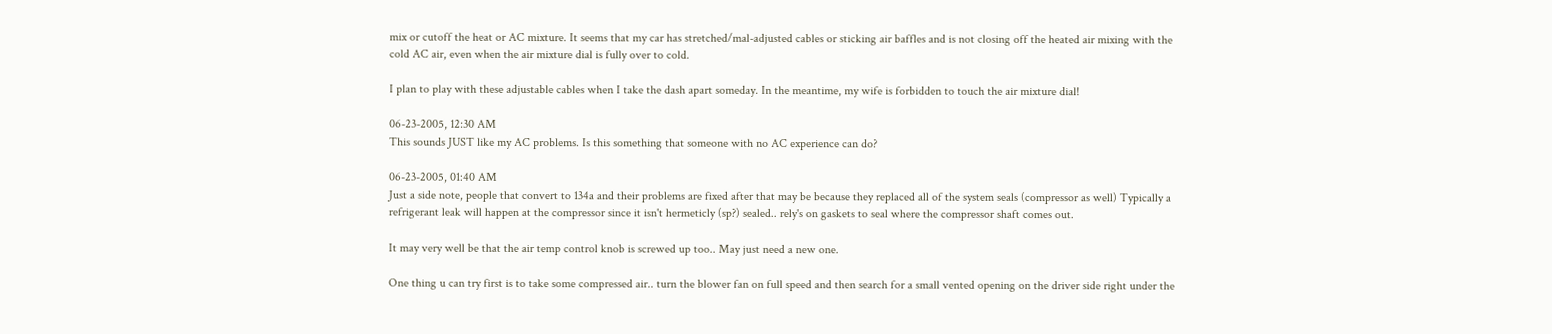mix or cutoff the heat or AC mixture. It seems that my car has stretched/mal-adjusted cables or sticking air baffles and is not closing off the heated air mixing with the cold AC air, even when the air mixture dial is fully over to cold.

I plan to play with these adjustable cables when I take the dash apart someday. In the meantime, my wife is forbidden to touch the air mixture dial!

06-23-2005, 12:30 AM
This sounds JUST like my AC problems. Is this something that someone with no AC experience can do?

06-23-2005, 01:40 AM
Just a side note, people that convert to 134a and their problems are fixed after that may be because they replaced all of the system seals (compressor as well) Typically a refrigerant leak will happen at the compressor since it isn't hermeticly (sp?) sealed.. rely's on gaskets to seal where the compressor shaft comes out.

It may very well be that the air temp control knob is screwed up too.. May just need a new one.

One thing u can try first is to take some compressed air.. turn the blower fan on full speed and then search for a small vented opening on the driver side right under the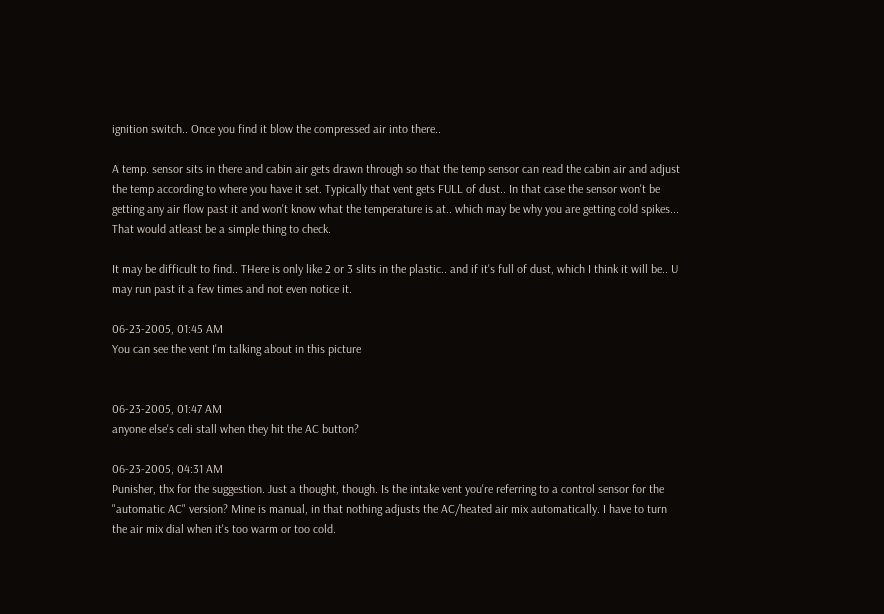ignition switch.. Once you find it blow the compressed air into there..

A temp. sensor sits in there and cabin air gets drawn through so that the temp sensor can read the cabin air and adjust the temp according to where you have it set. Typically that vent gets FULL of dust.. In that case the sensor won't be getting any air flow past it and won't know what the temperature is at.. which may be why you are getting cold spikes... That would atleast be a simple thing to check.

It may be difficult to find.. THere is only like 2 or 3 slits in the plastic.. and if it's full of dust, which I think it will be.. U may run past it a few times and not even notice it.

06-23-2005, 01:45 AM
You can see the vent I'm talking about in this picture


06-23-2005, 01:47 AM
anyone else's celi stall when they hit the AC button?

06-23-2005, 04:31 AM
Punisher, thx for the suggestion. Just a thought, though. Is the intake vent you're referring to a control sensor for the "automatic AC" version? Mine is manual, in that nothing adjusts the AC/heated air mix automatically. I have to turn the air mix dial when it's too warm or too cold.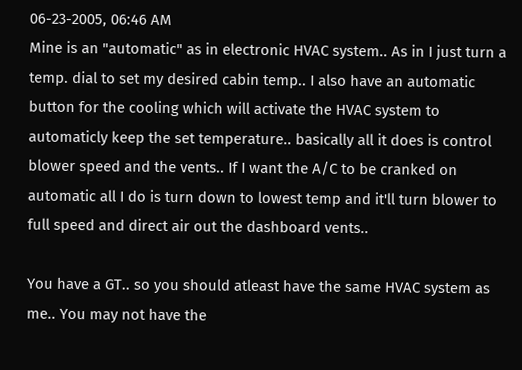06-23-2005, 06:46 AM
Mine is an "automatic" as in electronic HVAC system.. As in I just turn a temp. dial to set my desired cabin temp.. I also have an automatic button for the cooling which will activate the HVAC system to automaticly keep the set temperature.. basically all it does is control blower speed and the vents.. If I want the A/C to be cranked on automatic all I do is turn down to lowest temp and it'll turn blower to full speed and direct air out the dashboard vents..

You have a GT.. so you should atleast have the same HVAC system as me.. You may not have the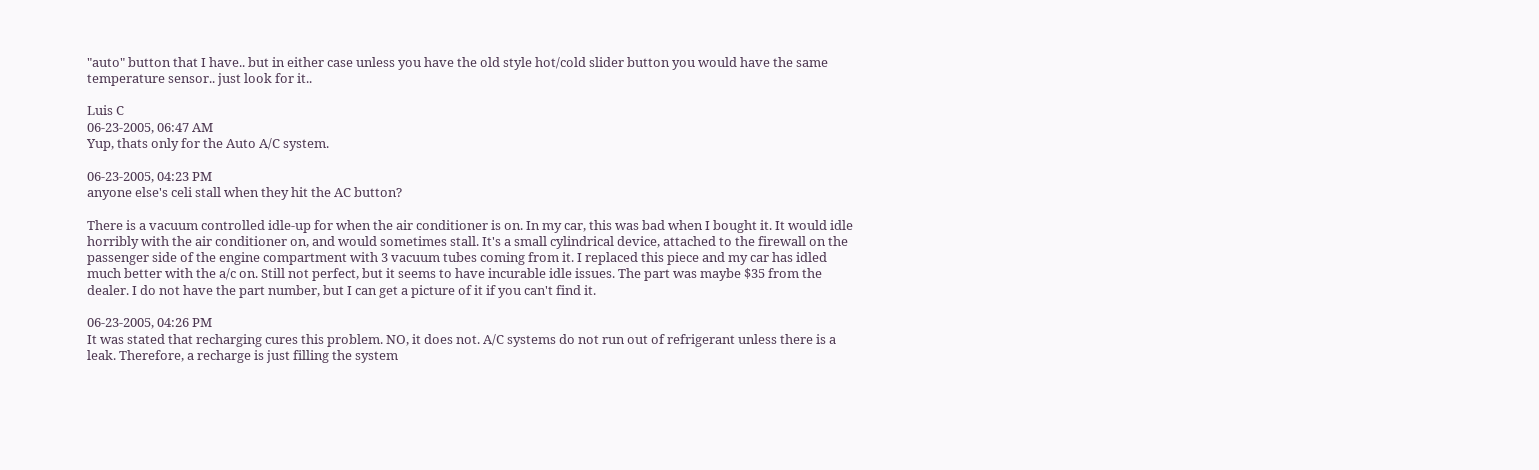"auto" button that I have.. but in either case unless you have the old style hot/cold slider button you would have the same temperature sensor.. just look for it..

Luis C
06-23-2005, 06:47 AM
Yup, thats only for the Auto A/C system.

06-23-2005, 04:23 PM
anyone else's celi stall when they hit the AC button?

There is a vacuum controlled idle-up for when the air conditioner is on. In my car, this was bad when I bought it. It would idle horribly with the air conditioner on, and would sometimes stall. It's a small cylindrical device, attached to the firewall on the passenger side of the engine compartment with 3 vacuum tubes coming from it. I replaced this piece and my car has idled much better with the a/c on. Still not perfect, but it seems to have incurable idle issues. The part was maybe $35 from the dealer. I do not have the part number, but I can get a picture of it if you can't find it.

06-23-2005, 04:26 PM
It was stated that recharging cures this problem. NO, it does not. A/C systems do not run out of refrigerant unless there is a leak. Therefore, a recharge is just filling the system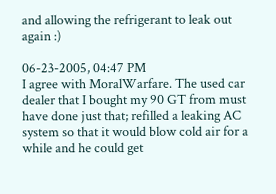and allowing the refrigerant to leak out again :)

06-23-2005, 04:47 PM
I agree with MoralWarfare. The used car dealer that I bought my 90 GT from must have done just that; refilled a leaking AC system so that it would blow cold air for a while and he could get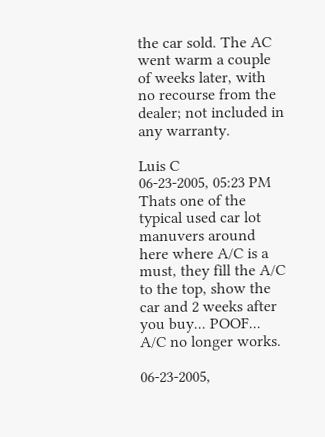the car sold. The AC went warm a couple of weeks later, with no recourse from the dealer; not included in any warranty.

Luis C
06-23-2005, 05:23 PM
Thats one of the typical used car lot manuvers around here where A/C is a must, they fill the A/C to the top, show the car and 2 weeks after you buy... POOF... A/C no longer works.

06-23-2005,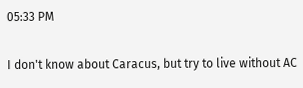05:33 PM

I don't know about Caracus, but try to live without AC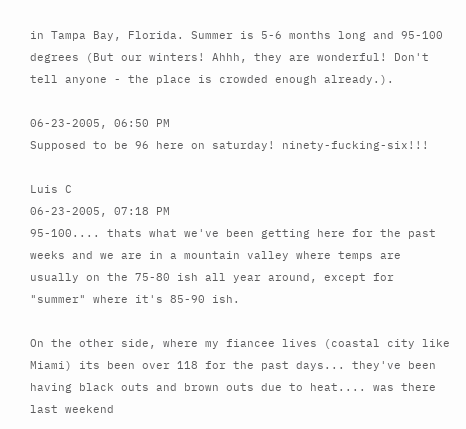in Tampa Bay, Florida. Summer is 5-6 months long and 95-100 degrees (But our winters! Ahhh, they are wonderful! Don't tell anyone - the place is crowded enough already.).

06-23-2005, 06:50 PM
Supposed to be 96 here on saturday! ninety-fucking-six!!!

Luis C
06-23-2005, 07:18 PM
95-100.... thats what we've been getting here for the past weeks and we are in a mountain valley where temps are usually on the 75-80 ish all year around, except for "summer" where it's 85-90 ish.

On the other side, where my fiancee lives (coastal city like Miami) its been over 118 for the past days... they've been having black outs and brown outs due to heat.... was there last weekend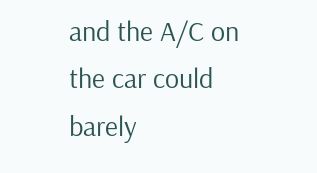and the A/C on the car could barely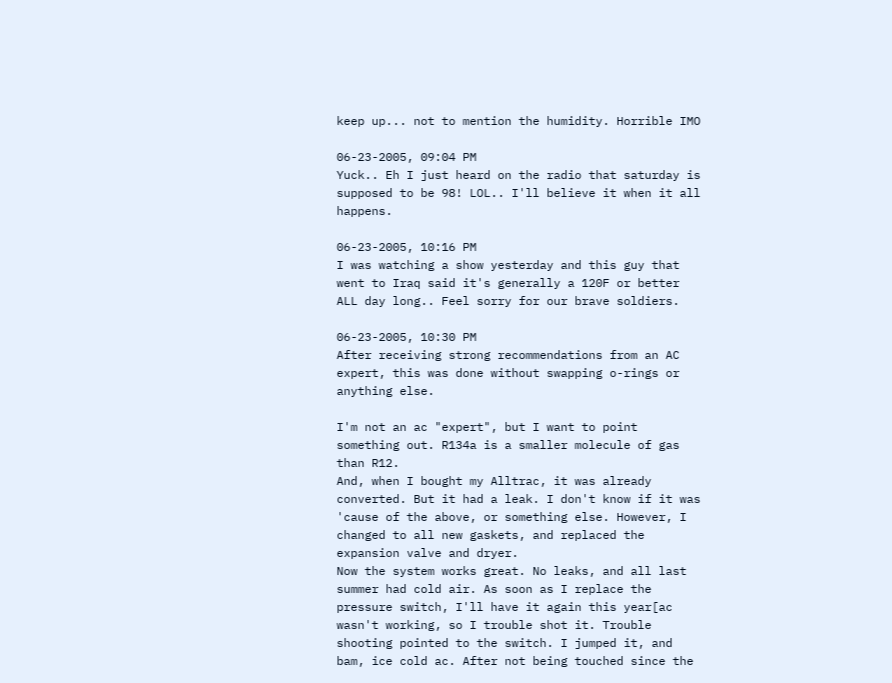keep up... not to mention the humidity. Horrible IMO

06-23-2005, 09:04 PM
Yuck.. Eh I just heard on the radio that saturday is supposed to be 98! LOL.. I'll believe it when it all happens.

06-23-2005, 10:16 PM
I was watching a show yesterday and this guy that went to Iraq said it's generally a 120F or better ALL day long.. Feel sorry for our brave soldiers.

06-23-2005, 10:30 PM
After receiving strong recommendations from an AC expert, this was done without swapping o-rings or anything else.

I'm not an ac "expert", but I want to point something out. R134a is a smaller molecule of gas than R12.
And, when I bought my Alltrac, it was already converted. But it had a leak. I don't know if it was 'cause of the above, or something else. However, I changed to all new gaskets, and replaced the expansion valve and dryer.
Now the system works great. No leaks, and all last summer had cold air. As soon as I replace the pressure switch, I'll have it again this year[ac wasn't working, so I trouble shot it. Trouble shooting pointed to the switch. I jumped it, and bam, ice cold ac. After not being touched since the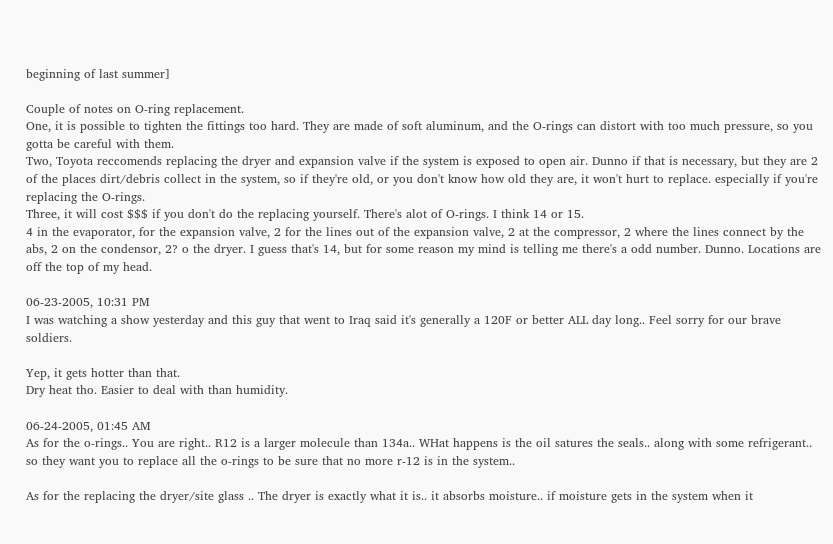beginning of last summer]

Couple of notes on O-ring replacement.
One, it is possible to tighten the fittings too hard. They are made of soft aluminum, and the O-rings can distort with too much pressure, so you gotta be careful with them.
Two, Toyota reccomends replacing the dryer and expansion valve if the system is exposed to open air. Dunno if that is necessary, but they are 2 of the places dirt/debris collect in the system, so if they're old, or you don't know how old they are, it won't hurt to replace. especially if you're replacing the O-rings.
Three, it will cost $$$ if you don't do the replacing yourself. There's alot of O-rings. I think 14 or 15.
4 in the evaporator, for the expansion valve, 2 for the lines out of the expansion valve, 2 at the compressor, 2 where the lines connect by the abs, 2 on the condensor, 2? o the dryer. I guess that's 14, but for some reason my mind is telling me there's a odd number. Dunno. Locations are off the top of my head.

06-23-2005, 10:31 PM
I was watching a show yesterday and this guy that went to Iraq said it's generally a 120F or better ALL day long.. Feel sorry for our brave soldiers.

Yep, it gets hotter than that.
Dry heat tho. Easier to deal with than humidity.

06-24-2005, 01:45 AM
As for the o-rings.. You are right.. R12 is a larger molecule than 134a.. WHat happens is the oil satures the seals.. along with some refrigerant.. so they want you to replace all the o-rings to be sure that no more r-12 is in the system..

As for the replacing the dryer/site glass .. The dryer is exactly what it is.. it absorbs moisture.. if moisture gets in the system when it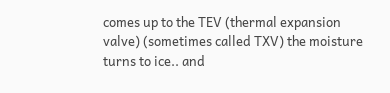comes up to the TEV (thermal expansion valve) (sometimes called TXV) the moisture turns to ice.. and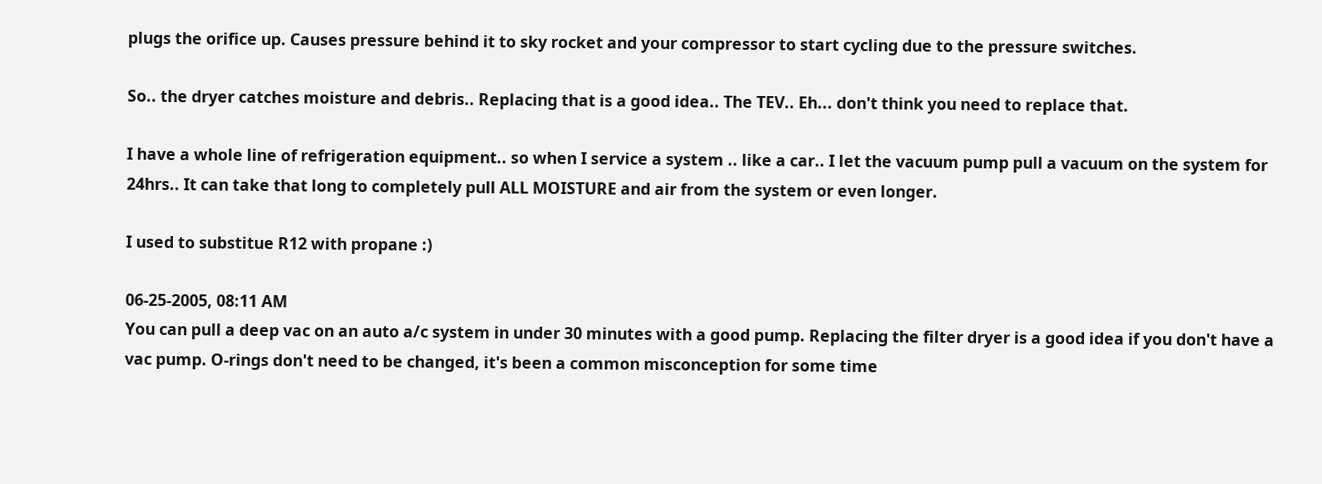plugs the orifice up. Causes pressure behind it to sky rocket and your compressor to start cycling due to the pressure switches.

So.. the dryer catches moisture and debris.. Replacing that is a good idea.. The TEV.. Eh... don't think you need to replace that.

I have a whole line of refrigeration equipment.. so when I service a system .. like a car.. I let the vacuum pump pull a vacuum on the system for 24hrs.. It can take that long to completely pull ALL MOISTURE and air from the system or even longer.

I used to substitue R12 with propane :)

06-25-2005, 08:11 AM
You can pull a deep vac on an auto a/c system in under 30 minutes with a good pump. Replacing the filter dryer is a good idea if you don't have a vac pump. O-rings don't need to be changed, it's been a common misconception for some time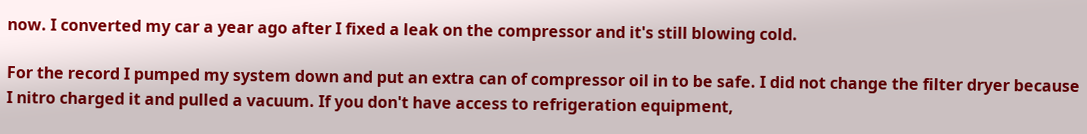now. I converted my car a year ago after I fixed a leak on the compressor and it's still blowing cold.

For the record I pumped my system down and put an extra can of compressor oil in to be safe. I did not change the filter dryer because I nitro charged it and pulled a vacuum. If you don't have access to refrigeration equipment,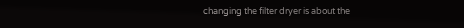changing the filter dryer is about the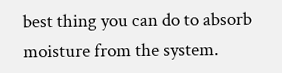best thing you can do to absorb moisture from the system.